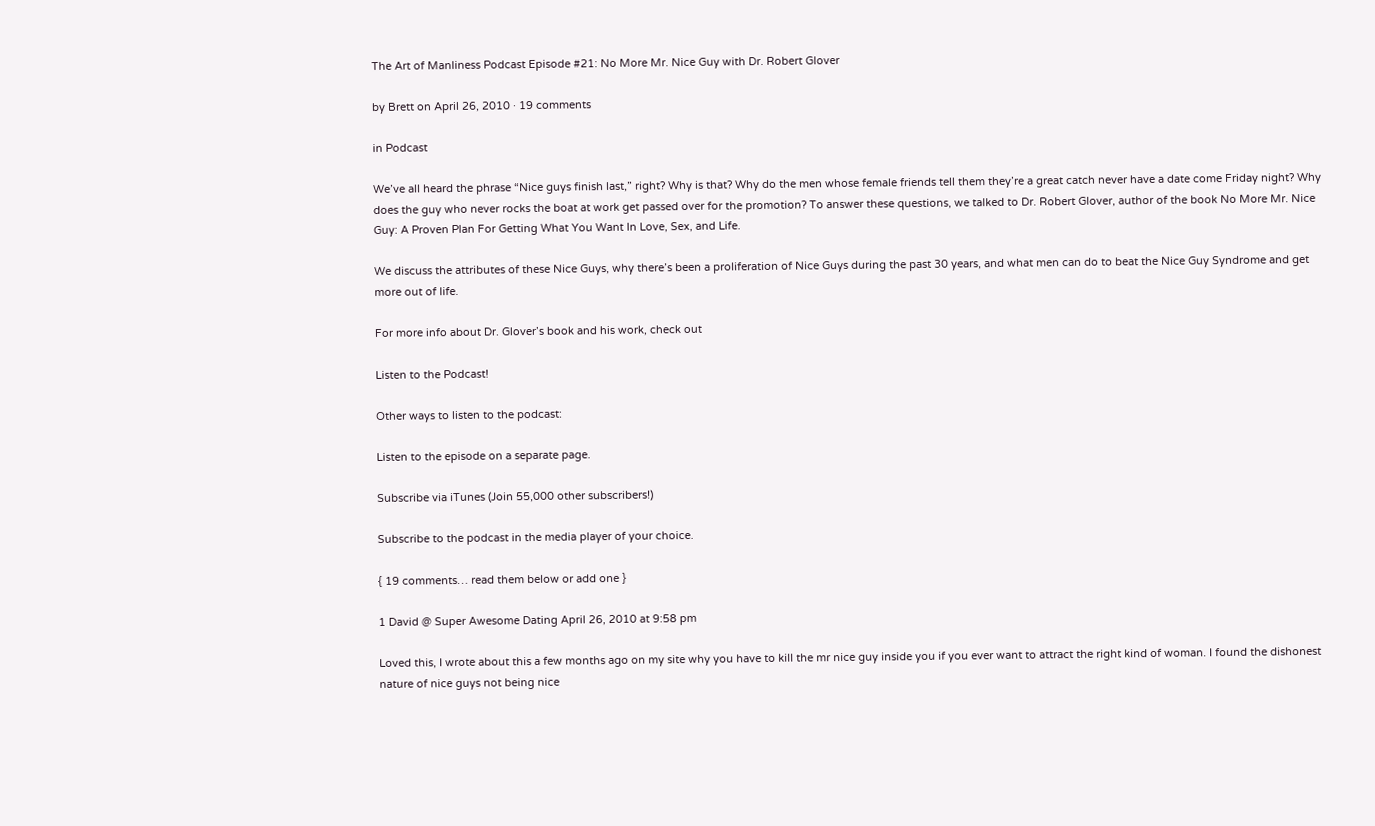The Art of Manliness Podcast Episode #21: No More Mr. Nice Guy with Dr. Robert Glover

by Brett on April 26, 2010 · 19 comments

in Podcast

We’ve all heard the phrase “Nice guys finish last,” right? Why is that? Why do the men whose female friends tell them they’re a great catch never have a date come Friday night? Why does the guy who never rocks the boat at work get passed over for the promotion? To answer these questions, we talked to Dr. Robert Glover, author of the book No More Mr. Nice Guy: A Proven Plan For Getting What You Want In Love, Sex, and Life.

We discuss the attributes of these Nice Guys, why there’s been a proliferation of Nice Guys during the past 30 years, and what men can do to beat the Nice Guy Syndrome and get more out of life.

For more info about Dr. Glover’s book and his work, check out

Listen to the Podcast!

Other ways to listen to the podcast:

Listen to the episode on a separate page.

Subscribe via iTunes (Join 55,000 other subscribers!)

Subscribe to the podcast in the media player of your choice.

{ 19 comments… read them below or add one }

1 David @ Super Awesome Dating April 26, 2010 at 9:58 pm

Loved this, I wrote about this a few months ago on my site why you have to kill the mr nice guy inside you if you ever want to attract the right kind of woman. I found the dishonest nature of nice guys not being nice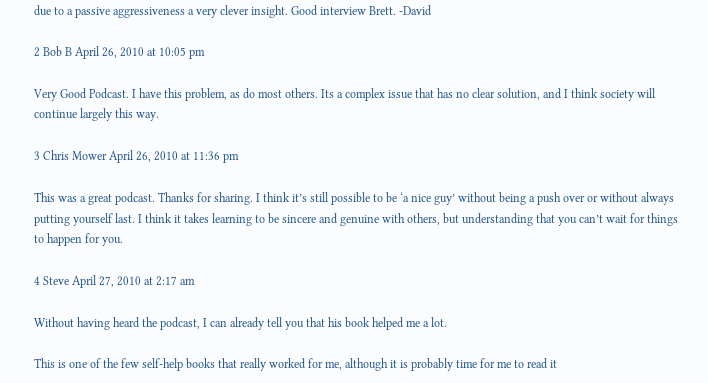due to a passive aggressiveness a very clever insight. Good interview Brett. -David

2 Bob B April 26, 2010 at 10:05 pm

Very Good Podcast. I have this problem, as do most others. Its a complex issue that has no clear solution, and I think society will continue largely this way.

3 Chris Mower April 26, 2010 at 11:36 pm

This was a great podcast. Thanks for sharing. I think it’s still possible to be ‘a nice guy’ without being a push over or without always putting yourself last. I think it takes learning to be sincere and genuine with others, but understanding that you can’t wait for things to happen for you.

4 Steve April 27, 2010 at 2:17 am

Without having heard the podcast, I can already tell you that his book helped me a lot.

This is one of the few self-help books that really worked for me, although it is probably time for me to read it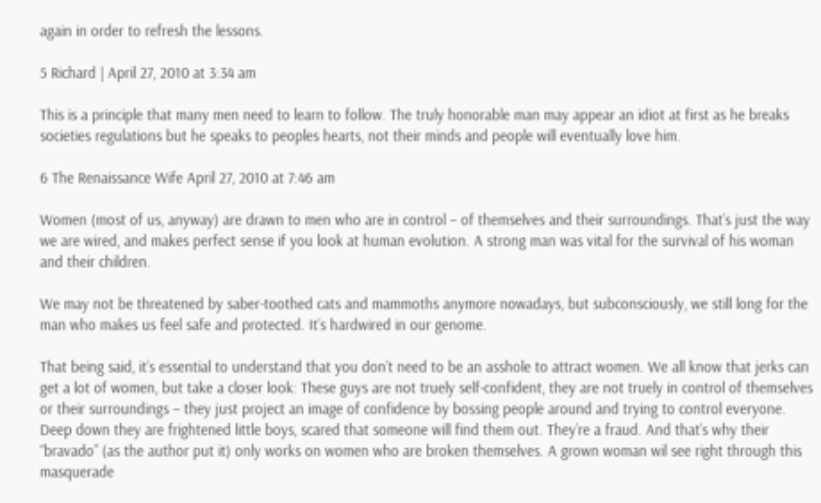again in order to refresh the lessons.

5 Richard | April 27, 2010 at 3:34 am

This is a principle that many men need to learn to follow. The truly honorable man may appear an idiot at first as he breaks societies regulations but he speaks to peoples hearts, not their minds and people will eventually love him.

6 The Renaissance Wife April 27, 2010 at 7:46 am

Women (most of us, anyway) are drawn to men who are in control – of themselves and their surroundings. That’s just the way we are wired, and makes perfect sense if you look at human evolution. A strong man was vital for the survival of his woman and their children.

We may not be threatened by saber-toothed cats and mammoths anymore nowadays, but subconsciously, we still long for the man who makes us feel safe and protected. It’s hardwired in our genome.

That being said, it’s essential to understand that you don’t need to be an asshole to attract women. We all know that jerks can get a lot of women, but take a closer look: These guys are not truely self-confident, they are not truely in control of themselves or their surroundings – they just project an image of confidence by bossing people around and trying to control everyone. Deep down they are frightened little boys, scared that someone will find them out. They’re a fraud. And that’s why their “bravado” (as the author put it) only works on women who are broken themselves. A grown woman wil see right through this masquerade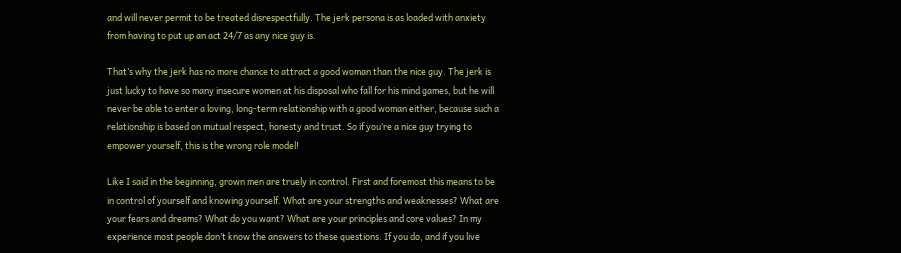and will never permit to be treated disrespectfully. The jerk persona is as loaded with anxiety from having to put up an act 24/7 as any nice guy is.

That’s why the jerk has no more chance to attract a good woman than the nice guy. The jerk is just lucky to have so many insecure women at his disposal who fall for his mind games, but he will never be able to enter a loving, long-term relationship with a good woman either, because such a relationship is based on mutual respect, honesty and trust. So if you’re a nice guy trying to empower yourself, this is the wrong role model!

Like I said in the beginning, grown men are truely in control. First and foremost this means to be in control of yourself and knowing yourself. What are your strengths and weaknesses? What are your fears and dreams? What do you want? What are your principles and core values? In my experience most people don’t know the answers to these questions. If you do, and if you live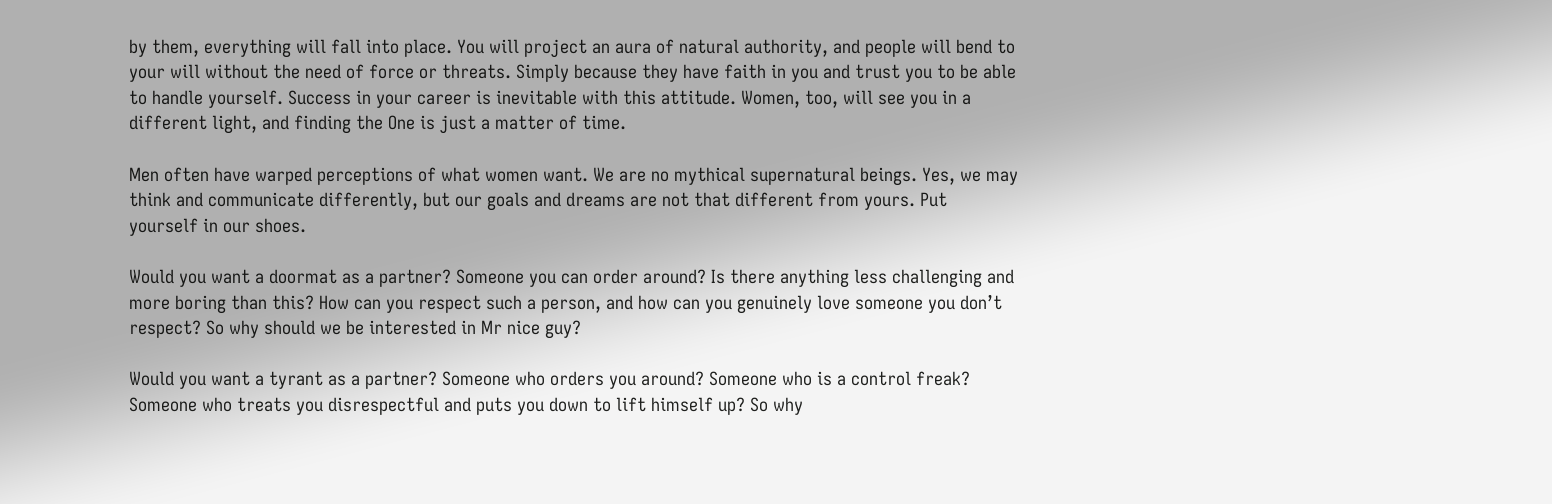by them, everything will fall into place. You will project an aura of natural authority, and people will bend to your will without the need of force or threats. Simply because they have faith in you and trust you to be able to handle yourself. Success in your career is inevitable with this attitude. Women, too, will see you in a different light, and finding the One is just a matter of time.

Men often have warped perceptions of what women want. We are no mythical supernatural beings. Yes, we may think and communicate differently, but our goals and dreams are not that different from yours. Put yourself in our shoes.

Would you want a doormat as a partner? Someone you can order around? Is there anything less challenging and more boring than this? How can you respect such a person, and how can you genuinely love someone you don’t respect? So why should we be interested in Mr nice guy?

Would you want a tyrant as a partner? Someone who orders you around? Someone who is a control freak? Someone who treats you disrespectful and puts you down to lift himself up? So why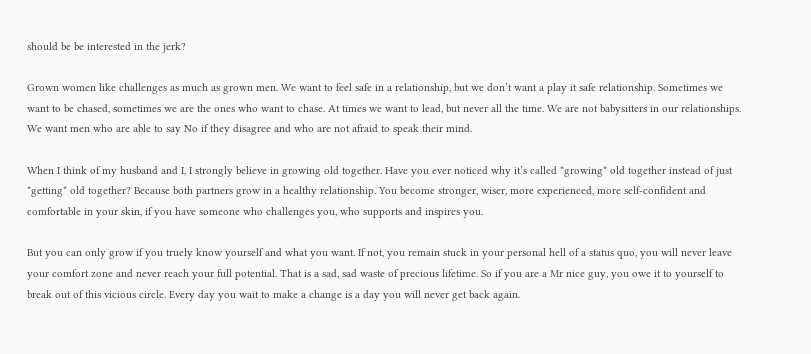should be be interested in the jerk?

Grown women like challenges as much as grown men. We want to feel safe in a relationship, but we don’t want a play it safe relationship. Sometimes we want to be chased, sometimes we are the ones who want to chase. At times we want to lead, but never all the time. We are not babysitters in our relationships. We want men who are able to say No if they disagree and who are not afraid to speak their mind.

When I think of my husband and I, I strongly believe in growing old together. Have you ever noticed why it’s called *growing* old together instead of just *getting* old together? Because both partners grow in a healthy relationship. You become stronger, wiser, more experienced, more self-confident and comfortable in your skin, if you have someone who challenges you, who supports and inspires you.

But you can only grow if you truely know yourself and what you want. If not, you remain stuck in your personal hell of a status quo, you will never leave your comfort zone and never reach your full potential. That is a sad, sad waste of precious lifetime. So if you are a Mr nice guy, you owe it to yourself to break out of this vicious circle. Every day you wait to make a change is a day you will never get back again.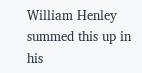William Henley summed this up in his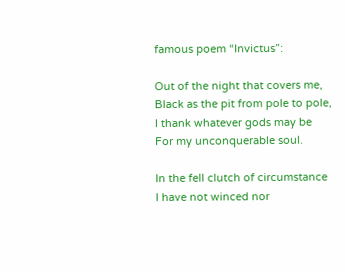famous poem “Invictus”:

Out of the night that covers me,
Black as the pit from pole to pole,
I thank whatever gods may be
For my unconquerable soul.

In the fell clutch of circumstance
I have not winced nor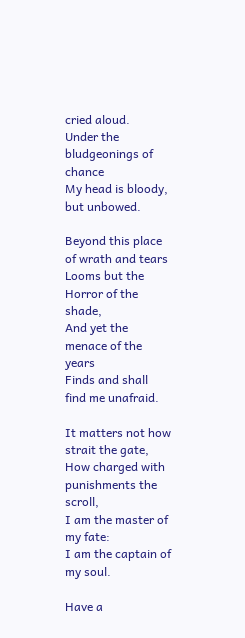cried aloud.
Under the bludgeonings of chance
My head is bloody, but unbowed.

Beyond this place of wrath and tears
Looms but the Horror of the shade,
And yet the menace of the years
Finds and shall find me unafraid.

It matters not how strait the gate,
How charged with punishments the scroll,
I am the master of my fate:
I am the captain of my soul.

Have a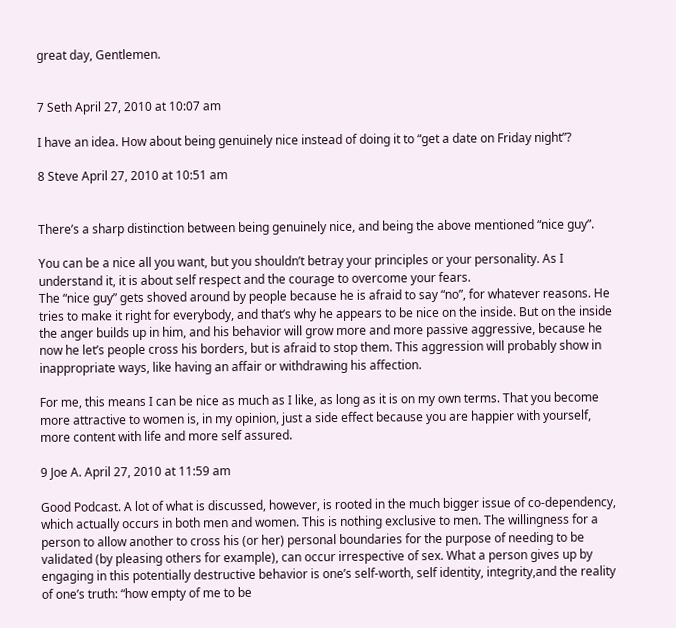great day, Gentlemen.


7 Seth April 27, 2010 at 10:07 am

I have an idea. How about being genuinely nice instead of doing it to “get a date on Friday night”?

8 Steve April 27, 2010 at 10:51 am


There’s a sharp distinction between being genuinely nice, and being the above mentioned “nice guy”.

You can be a nice all you want, but you shouldn’t betray your principles or your personality. As I understand it, it is about self respect and the courage to overcome your fears.
The “nice guy” gets shoved around by people because he is afraid to say “no”, for whatever reasons. He tries to make it right for everybody, and that’s why he appears to be nice on the inside. But on the inside the anger builds up in him, and his behavior will grow more and more passive aggressive, because he now he let’s people cross his borders, but is afraid to stop them. This aggression will probably show in inappropriate ways, like having an affair or withdrawing his affection.

For me, this means I can be nice as much as I like, as long as it is on my own terms. That you become more attractive to women is, in my opinion, just a side effect because you are happier with yourself, more content with life and more self assured.

9 Joe A. April 27, 2010 at 11:59 am

Good Podcast. A lot of what is discussed, however, is rooted in the much bigger issue of co-dependency, which actually occurs in both men and women. This is nothing exclusive to men. The willingness for a person to allow another to cross his (or her) personal boundaries for the purpose of needing to be validated (by pleasing others for example), can occur irrespective of sex. What a person gives up by engaging in this potentially destructive behavior is one’s self-worth, self identity, integrity,and the reality of one’s truth: “how empty of me to be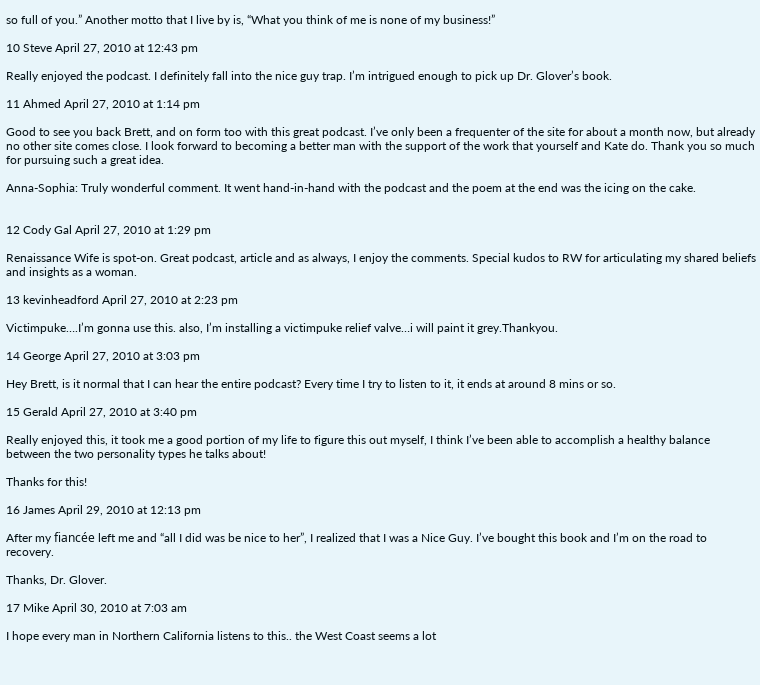so full of you.” Another motto that I live by is, “What you think of me is none of my business!”

10 Steve April 27, 2010 at 12:43 pm

Really enjoyed the podcast. I definitely fall into the nice guy trap. I’m intrigued enough to pick up Dr. Glover’s book.

11 Ahmed April 27, 2010 at 1:14 pm

Good to see you back Brett, and on form too with this great podcast. I’ve only been a frequenter of the site for about a month now, but already no other site comes close. I look forward to becoming a better man with the support of the work that yourself and Kate do. Thank you so much for pursuing such a great idea.

Anna-Sophia: Truly wonderful comment. It went hand-in-hand with the podcast and the poem at the end was the icing on the cake.


12 Cody Gal April 27, 2010 at 1:29 pm

Renaissance Wife is spot-on. Great podcast, article and as always, I enjoy the comments. Special kudos to RW for articulating my shared beliefs and insights as a woman.

13 kevinheadford April 27, 2010 at 2:23 pm

Victimpuke….I’m gonna use this. also, I’m installing a victimpuke relief valve…i will paint it grey.Thankyou.

14 George April 27, 2010 at 3:03 pm

Hey Brett, is it normal that I can hear the entire podcast? Every time I try to listen to it, it ends at around 8 mins or so.

15 Gerald April 27, 2010 at 3:40 pm

Really enjoyed this, it took me a good portion of my life to figure this out myself, I think I’ve been able to accomplish a healthy balance between the two personality types he talks about!

Thanks for this!

16 James April 29, 2010 at 12:13 pm

After my fiancée left me and “all I did was be nice to her”, I realized that I was a Nice Guy. I’ve bought this book and I’m on the road to recovery.

Thanks, Dr. Glover.

17 Mike April 30, 2010 at 7:03 am

I hope every man in Northern California listens to this.. the West Coast seems a lot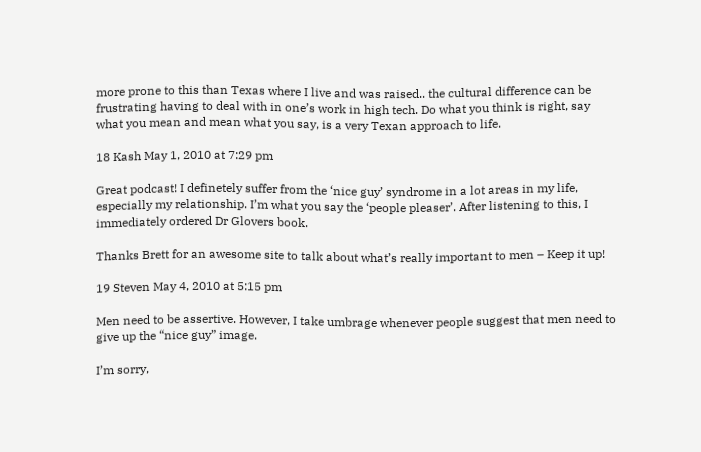more prone to this than Texas where I live and was raised.. the cultural difference can be frustrating having to deal with in one’s work in high tech. Do what you think is right, say what you mean and mean what you say, is a very Texan approach to life.

18 Kash May 1, 2010 at 7:29 pm

Great podcast! I definetely suffer from the ‘nice guy’ syndrome in a lot areas in my life, especially my relationship. I’m what you say the ‘people pleaser’. After listening to this, I immediately ordered Dr Glovers book.

Thanks Brett for an awesome site to talk about what’s really important to men – Keep it up!

19 Steven May 4, 2010 at 5:15 pm

Men need to be assertive. However, I take umbrage whenever people suggest that men need to give up the “nice guy” image.

I’m sorry,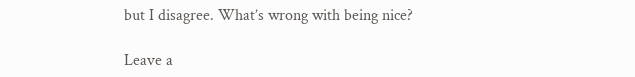but I disagree. What’s wrong with being nice?

Leave a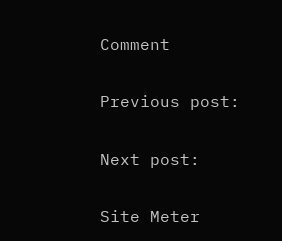Comment

Previous post:

Next post:

Site Meter